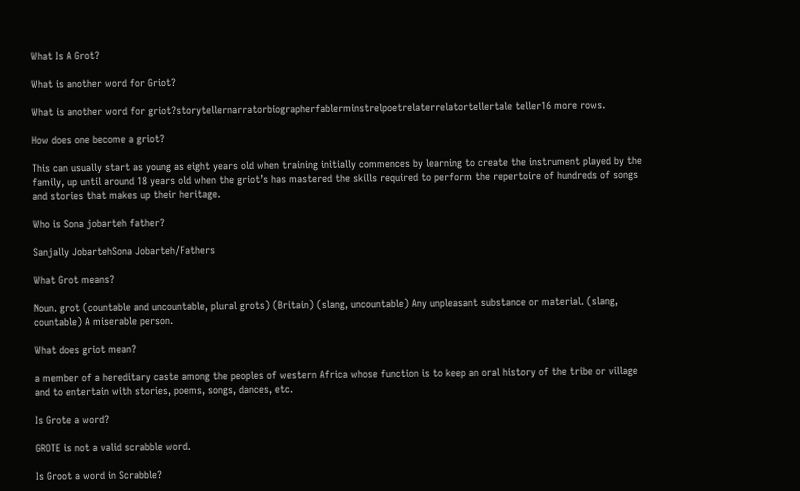What Is A Grot?

What is another word for Griot?

What is another word for griot?storytellernarratorbiographerfablerminstrelpoetrelaterrelatortellertale teller16 more rows.

How does one become a griot?

This can usually start as young as eight years old when training initially commences by learning to create the instrument played by the family, up until around 18 years old when the griot’s has mastered the skills required to perform the repertoire of hundreds of songs and stories that makes up their heritage.

Who is Sona jobarteh father?

Sanjally JobartehSona Jobarteh/Fathers

What Grot means?

Noun. grot (countable and uncountable, plural grots) (Britain) (slang, uncountable) Any unpleasant substance or material. (slang, countable) A miserable person.

What does griot mean?

a member of a hereditary caste among the peoples of western Africa whose function is to keep an oral history of the tribe or village and to entertain with stories, poems, songs, dances, etc.

Is Grote a word?

GROTE is not a valid scrabble word.

Is Groot a word in Scrabble?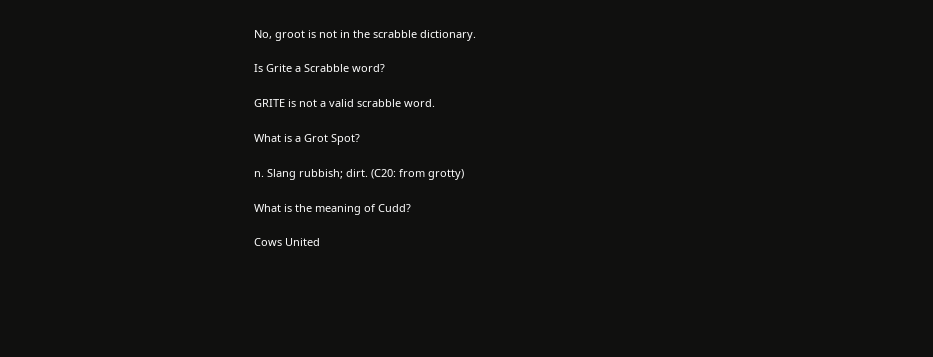No, groot is not in the scrabble dictionary.

Is Grite a Scrabble word?

GRITE is not a valid scrabble word.

What is a Grot Spot?

n. Slang rubbish; dirt. (C20: from grotty)

What is the meaning of Cudd?

Cows United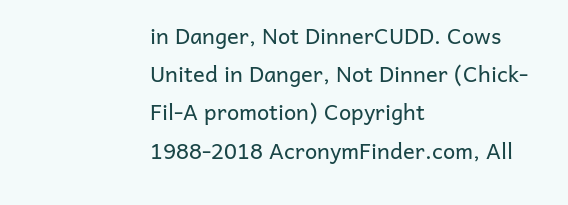in Danger, Not DinnerCUDD. Cows United in Danger, Not Dinner (Chick-Fil-A promotion) Copyright 1988-2018 AcronymFinder.com, All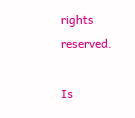rights reserved.

Is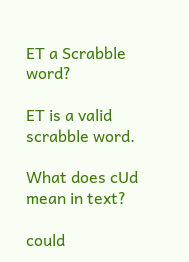ET a Scrabble word?

ET is a valid scrabble word.

What does cUd mean in text?

could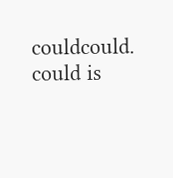couldcould. could is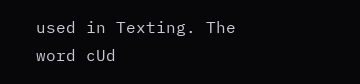used in Texting. The word cUd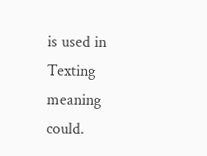is used in Texting meaning could.